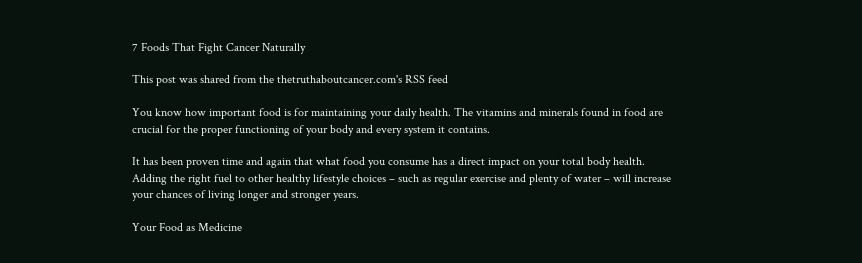7 Foods That Fight Cancer Naturally

This post was shared from the thetruthaboutcancer.com's RSS feed

You know how important food is for maintaining your daily health. The vitamins and minerals found in food are crucial for the proper functioning of your body and every system it contains.

It has been proven time and again that what food you consume has a direct impact on your total body health. Adding the right fuel to other healthy lifestyle choices – such as regular exercise and plenty of water – will increase your chances of living longer and stronger years.

Your Food as Medicine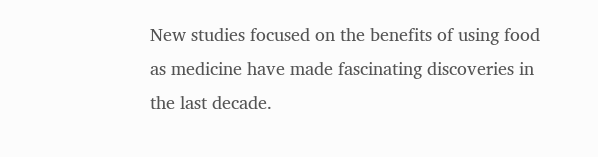New studies focused on the benefits of using food as medicine have made fascinating discoveries in the last decade.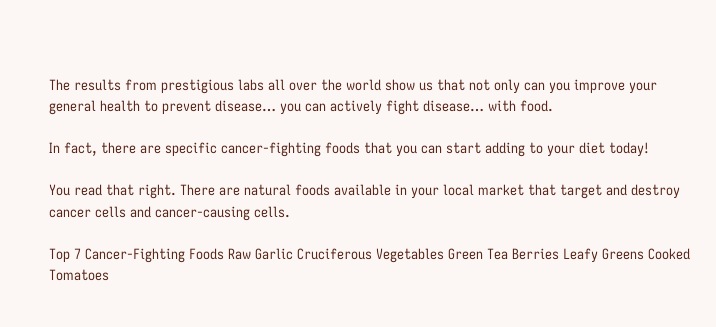The results from prestigious labs all over the world show us that not only can you improve your general health to prevent disease… you can actively fight disease… with food.

In fact, there are specific cancer-fighting foods that you can start adding to your diet today!

You read that right. There are natural foods available in your local market that target and destroy cancer cells and cancer-causing cells.

Top 7 Cancer-Fighting Foods Raw Garlic Cruciferous Vegetables Green Tea Berries Leafy Greens Cooked Tomatoes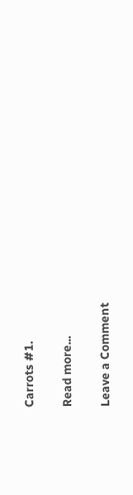Carrots #1.

Read more...

Leave a Comment